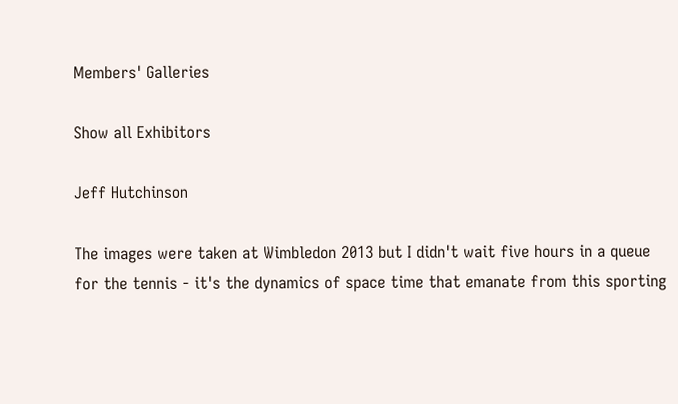Members' Galleries

Show all Exhibitors

Jeff Hutchinson

The images were taken at Wimbledon 2013 but I didn't wait five hours in a queue for the tennis - it's the dynamics of space time that emanate from this sporting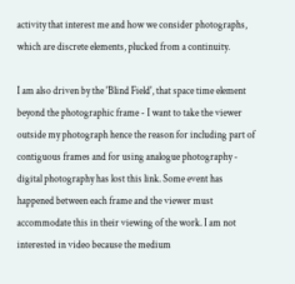activity that interest me and how we consider photographs, which are discrete elements, plucked from a continuity.

I am also driven by the 'Blind Field', that space time element beyond the photographic frame - I want to take the viewer outside my photograph hence the reason for including part of contiguous frames and for using analogue photography - digital photography has lost this link. Some event has happened between each frame and the viewer must accommodate this in their viewing of the work. I am not interested in video because the medium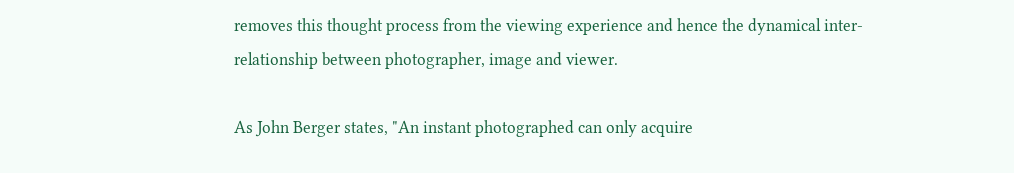removes this thought process from the viewing experience and hence the dynamical inter-relationship between photographer, image and viewer.

As John Berger states, "An instant photographed can only acquire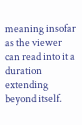meaning insofar as the viewer can read into it a duration extending beyond itself.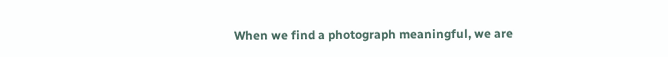When we find a photograph meaningful, we are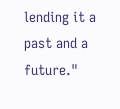lending it a past and a future."